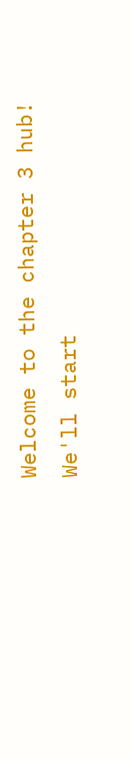Welcome to the chapter 3 hub!
We'll start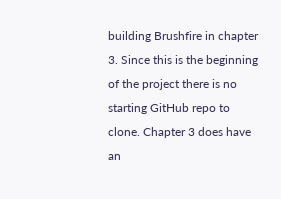building Brushfire in chapter 3. Since this is the beginning of the project there is no starting GitHub repo to clone. Chapter 3 does have an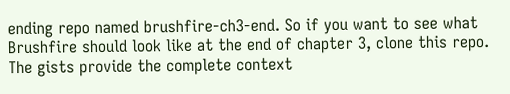ending repo named brushfire-ch3-end. So if you want to see what Brushfire should look like at the end of chapter 3, clone this repo.
The gists provide the complete context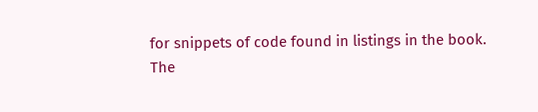for snippets of code found in listings in the book.
The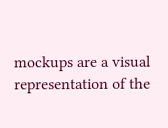mockups are a visual representation of the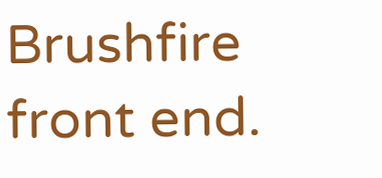Brushfire front end.